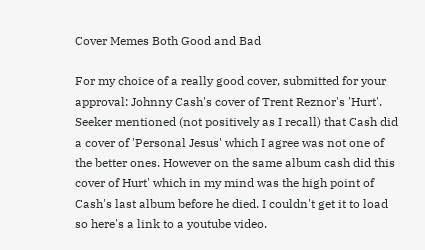Cover Memes Both Good and Bad

For my choice of a really good cover, submitted for your approval: Johnny Cash's cover of Trent Reznor's 'Hurt'. Seeker mentioned (not positively as I recall) that Cash did a cover of 'Personal Jesus' which I agree was not one of the better ones. However on the same album cash did this cover of Hurt' which in my mind was the high point of Cash's last album before he died. I couldn't get it to load so here's a link to a youtube video.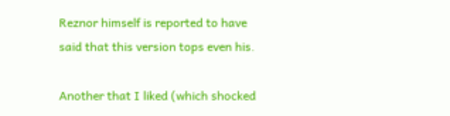Reznor himself is reported to have said that this version tops even his.

Another that I liked (which shocked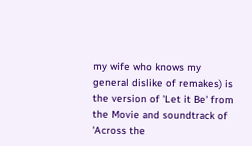my wife who knows my general dislike of remakes) is the version of 'Let it Be' from the Movie and soundtrack of 'Across the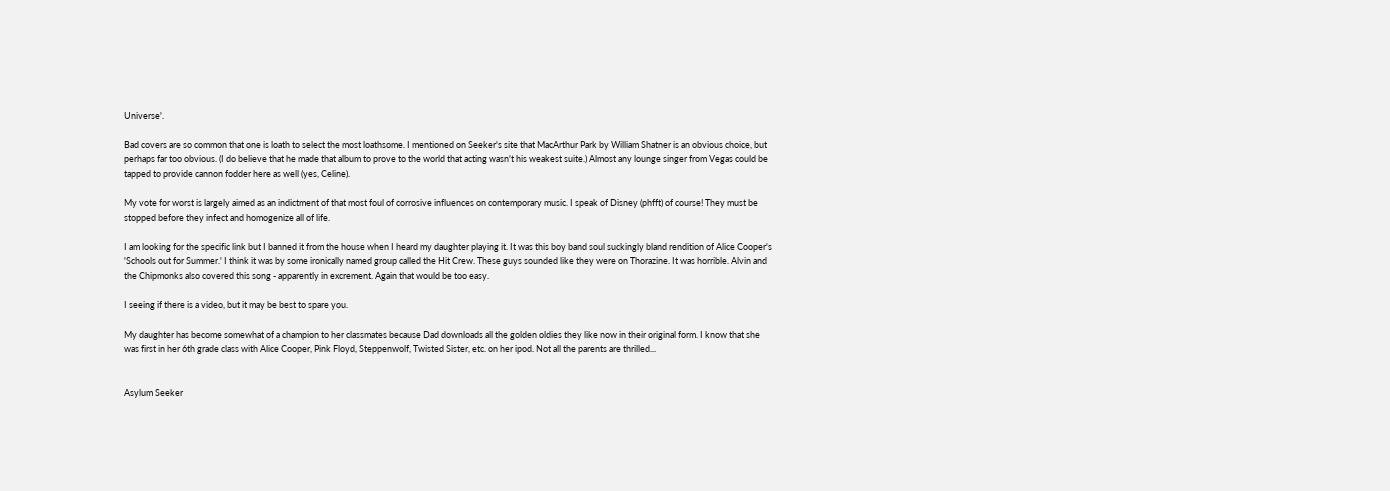Universe'.

Bad covers are so common that one is loath to select the most loathsome. I mentioned on Seeker's site that MacArthur Park by William Shatner is an obvious choice, but perhaps far too obvious. (I do believe that he made that album to prove to the world that acting wasn't his weakest suite.) Almost any lounge singer from Vegas could be tapped to provide cannon fodder here as well (yes, Celine).

My vote for worst is largely aimed as an indictment of that most foul of corrosive influences on contemporary music. I speak of Disney (phfft) of course! They must be stopped before they infect and homogenize all of life.

I am looking for the specific link but I banned it from the house when I heard my daughter playing it. It was this boy band soul suckingly bland rendition of Alice Cooper's 'Schools out for Summer.' I think it was by some ironically named group called the Hit Crew. These guys sounded like they were on Thorazine. It was horrible. Alvin and the Chipmonks also covered this song - apparently in excrement. Again that would be too easy.

I seeing if there is a video, but it may be best to spare you.

My daughter has become somewhat of a champion to her classmates because Dad downloads all the golden oldies they like now in their original form. I know that she was first in her 6th grade class with Alice Cooper, Pink Floyd, Steppenwolf, Twisted Sister, etc. on her ipod. Not all the parents are thrilled...


Asylum Seeker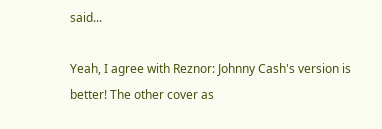said...

Yeah, I agree with Reznor: Johnny Cash's version is better! The other cover as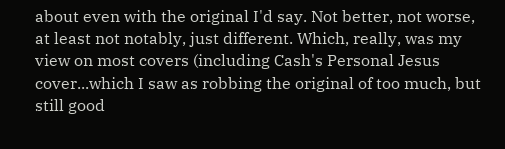about even with the original I'd say. Not better, not worse, at least not notably, just different. Which, really, was my view on most covers (including Cash's Personal Jesus cover...which I saw as robbing the original of too much, but still good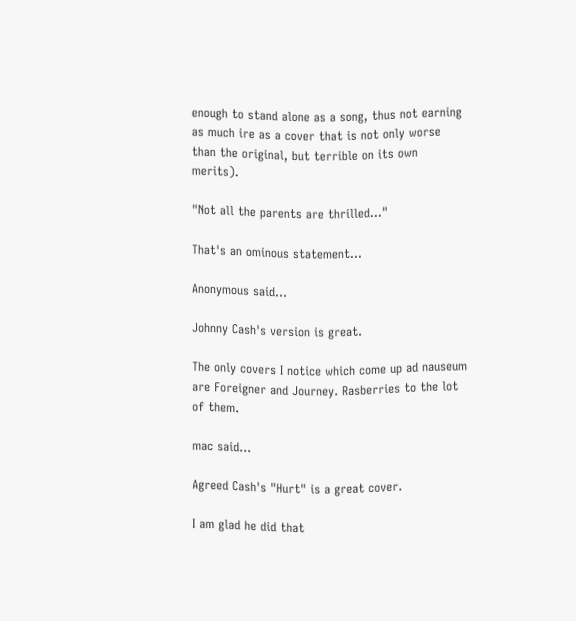enough to stand alone as a song, thus not earning as much ire as a cover that is not only worse than the original, but terrible on its own merits).

"Not all the parents are thrilled..."

That's an ominous statement...

Anonymous said...

Johnny Cash's version is great.

The only covers I notice which come up ad nauseum are Foreigner and Journey. Rasberries to the lot of them.

mac said...

Agreed Cash's "Hurt" is a great cover.

I am glad he did that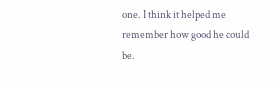one. I think it helped me remember how good he could be.